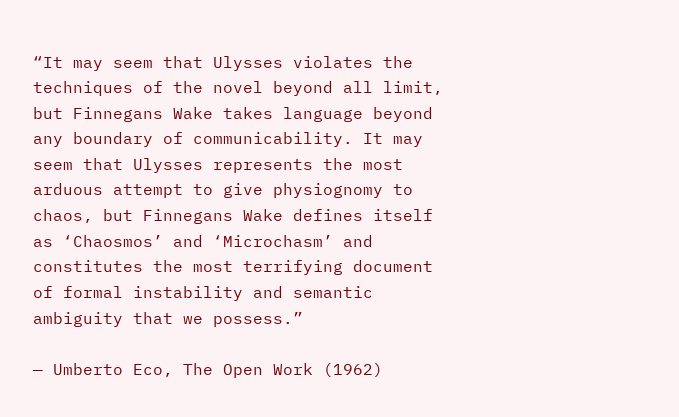“It may seem that Ulysses violates the techniques of the novel beyond all limit, but Finnegans Wake takes language beyond any boundary of communicability. It may seem that Ulysses represents the most arduous attempt to give physiognomy to chaos, but Finnegans Wake defines itself as ‘Chaosmos’ and ‘Microchasm’ and constitutes the most terrifying document of formal instability and semantic ambiguity that we possess.”

— Umberto Eco, The Open Work (1962)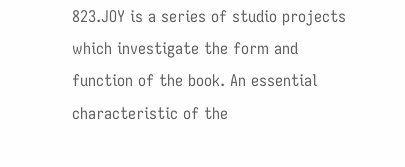823.JOY is a series of studio projects which investigate the form and function of the book. An essential characteristic of the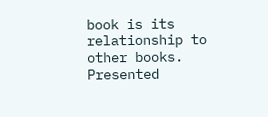book is its relationship to other books. Presented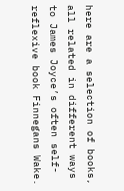here are a selection of books, all related in different ways to James Joyce’s often self-reflexive book Finnegans Wake.